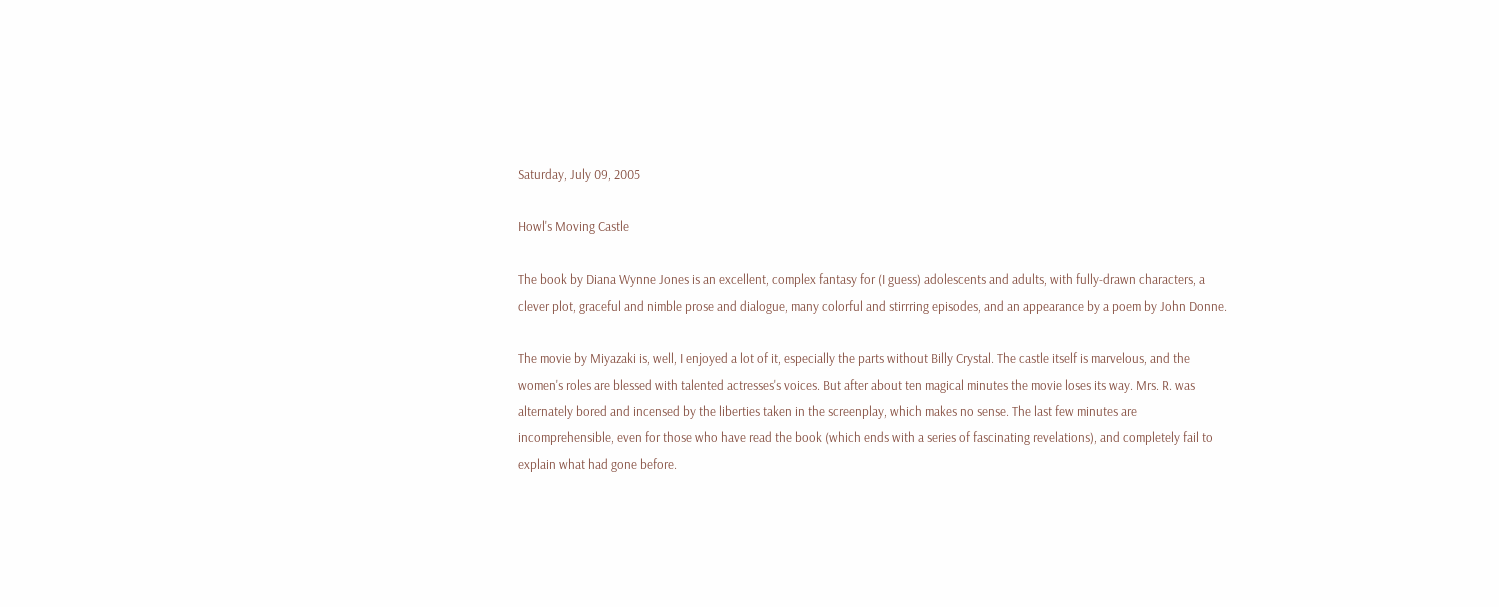Saturday, July 09, 2005

Howl's Moving Castle

The book by Diana Wynne Jones is an excellent, complex fantasy for (I guess) adolescents and adults, with fully-drawn characters, a clever plot, graceful and nimble prose and dialogue, many colorful and stirrring episodes, and an appearance by a poem by John Donne.

The movie by Miyazaki is, well, I enjoyed a lot of it, especially the parts without Billy Crystal. The castle itself is marvelous, and the women's roles are blessed with talented actresses's voices. But after about ten magical minutes the movie loses its way. Mrs. R. was alternately bored and incensed by the liberties taken in the screenplay, which makes no sense. The last few minutes are incomprehensible, even for those who have read the book (which ends with a series of fascinating revelations), and completely fail to explain what had gone before.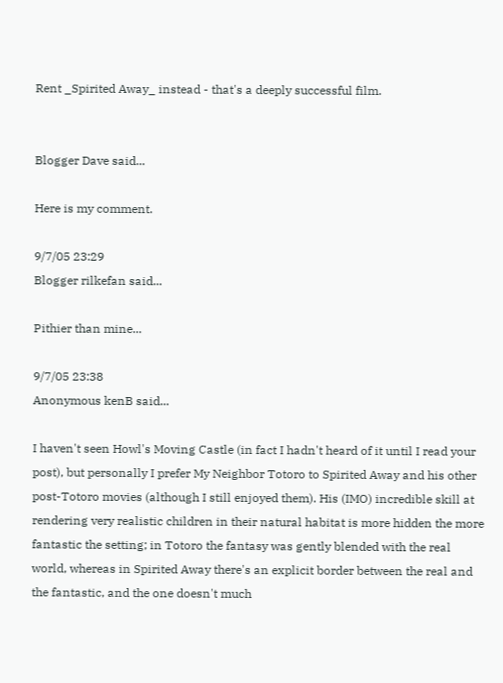Rent _Spirited Away_ instead - that's a deeply successful film.


Blogger Dave said...

Here is my comment.

9/7/05 23:29
Blogger rilkefan said...

Pithier than mine...

9/7/05 23:38
Anonymous kenB said...

I haven't seen Howl's Moving Castle (in fact I hadn't heard of it until I read your post), but personally I prefer My Neighbor Totoro to Spirited Away and his other post-Totoro movies (although I still enjoyed them). His (IMO) incredible skill at rendering very realistic children in their natural habitat is more hidden the more fantastic the setting; in Totoro the fantasy was gently blended with the real world, whereas in Spirited Away there's an explicit border between the real and the fantastic, and the one doesn't much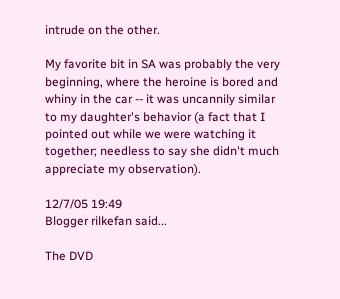intrude on the other.

My favorite bit in SA was probably the very beginning, where the heroine is bored and whiny in the car -- it was uncannily similar to my daughter's behavior (a fact that I pointed out while we were watching it together; needless to say she didn't much appreciate my observation).

12/7/05 19:49
Blogger rilkefan said...

The DVD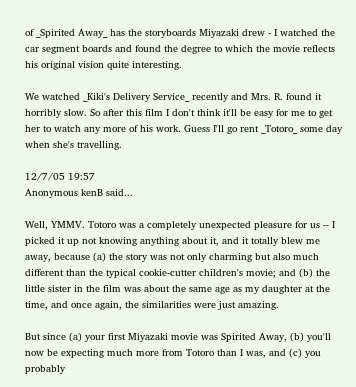of _Spirited Away_ has the storyboards Miyazaki drew - I watched the car segment boards and found the degree to which the movie reflects his original vision quite interesting.

We watched _Kiki's Delivery Service_ recently and Mrs. R. found it horribly slow. So after this film I don't think it'll be easy for me to get her to watch any more of his work. Guess I'll go rent _Totoro_ some day when she's travelling.

12/7/05 19:57
Anonymous kenB said...

Well, YMMV. Totoro was a completely unexpected pleasure for us -- I picked it up not knowing anything about it, and it totally blew me away, because (a) the story was not only charming but also much different than the typical cookie-cutter children's movie; and (b) the little sister in the film was about the same age as my daughter at the time, and once again, the similarities were just amazing.

But since (a) your first Miyazaki movie was Spirited Away, (b) you'll now be expecting much more from Totoro than I was, and (c) you probably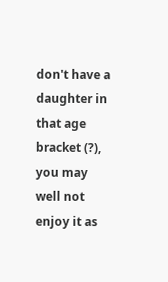don't have a daughter in that age bracket (?), you may well not enjoy it as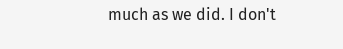much as we did. I don't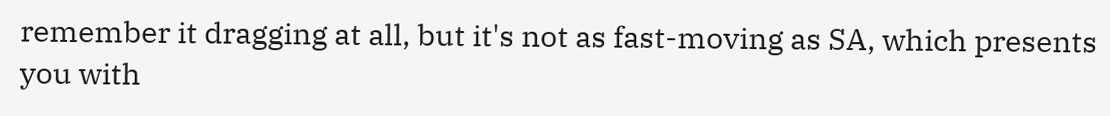remember it dragging at all, but it's not as fast-moving as SA, which presents you with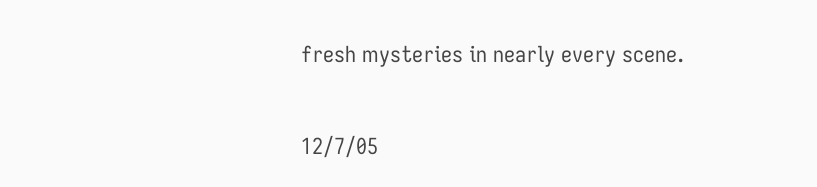fresh mysteries in nearly every scene.

12/7/05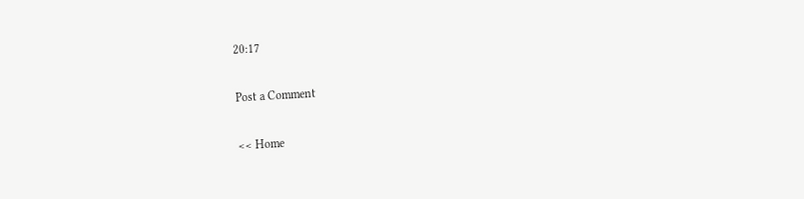20:17

Post a Comment

<< Home